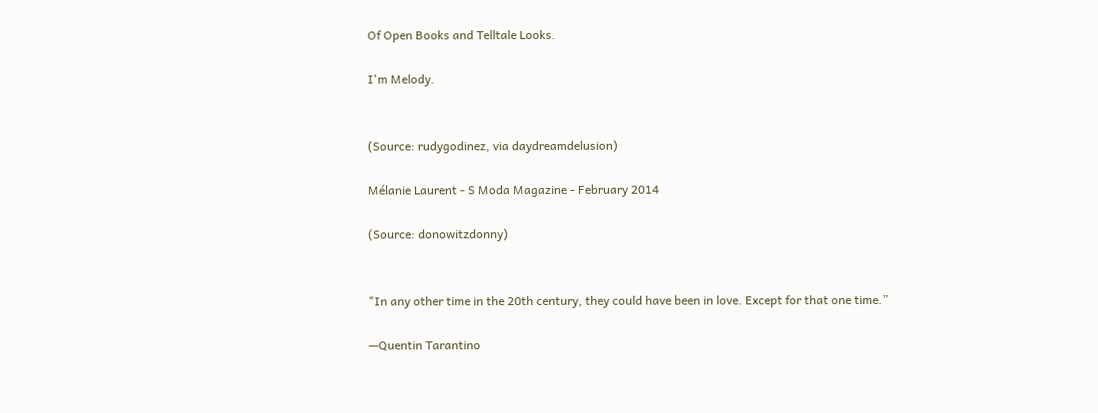Of Open Books and Telltale Looks.

I'm Melody.


(Source: rudygodinez, via daydreamdelusion)

Mélanie Laurent - S Moda Magazine - February 2014

(Source: donowitzdonny)


"In any other time in the 20th century, they could have been in love. Except for that one time.”

—Quentin Tarantino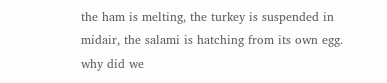the ham is melting, the turkey is suspended in midair, the salami is hatching from its own egg. why did we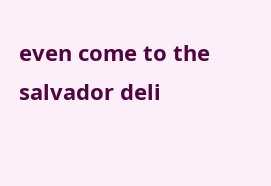even come to the salvador deli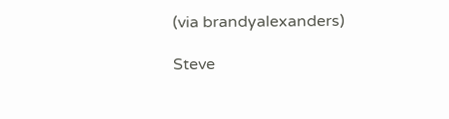(via brandyalexanders)

Steve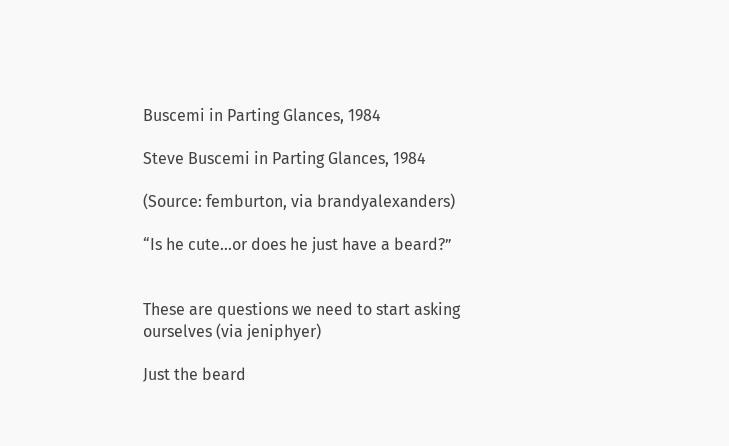Buscemi in Parting Glances, 1984

Steve Buscemi in Parting Glances, 1984

(Source: femburton, via brandyalexanders)

“Is he cute…or does he just have a beard?”


These are questions we need to start asking ourselves (via jeniphyer)

Just the beard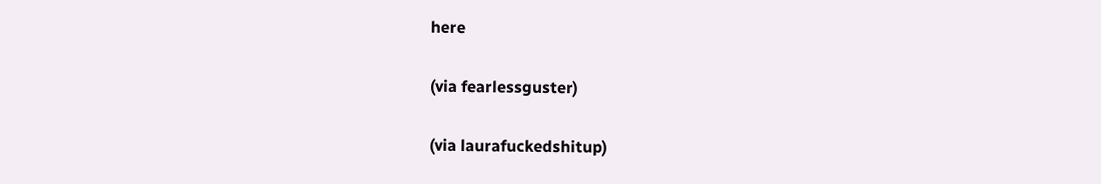here

(via fearlessguster)

(via laurafuckedshitup)